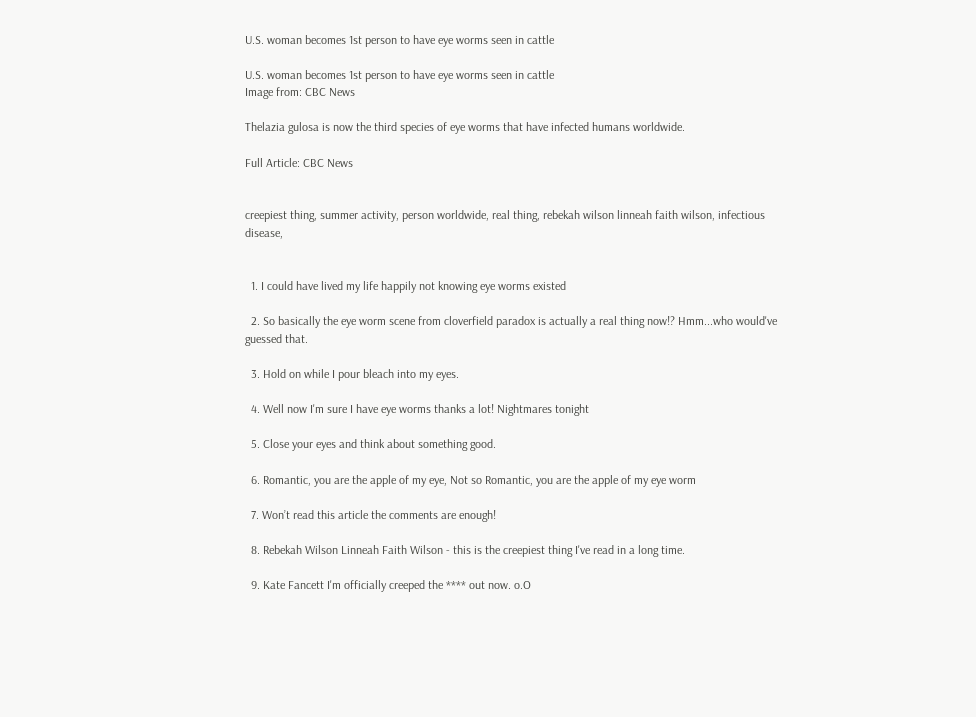U.S. woman becomes 1st person to have eye worms seen in cattle

U.S. woman becomes 1st person to have eye worms seen in cattle
Image from: CBC News

Thelazia gulosa is now the third species of eye worms that have infected humans worldwide.

Full Article: CBC News


creepiest thing, summer activity, person worldwide, real thing, rebekah wilson linneah faith wilson, infectious disease,


  1. I could have lived my life happily not knowing eye worms existed

  2. So basically the eye worm scene from cloverfield paradox is actually a real thing now!? Hmm...who would've guessed that.

  3. Hold on while I pour bleach into my eyes.

  4. Well now I'm sure I have eye worms thanks a lot! Nightmares tonight

  5. Close your eyes and think about something good.

  6. Romantic, you are the apple of my eye, Not so Romantic, you are the apple of my eye worm

  7. Won’t read this article the comments are enough!

  8. Rebekah Wilson Linneah Faith Wilson - this is the creepiest thing I've read in a long time.

  9. Kate Fancett I'm officially creeped the **** out now. o.O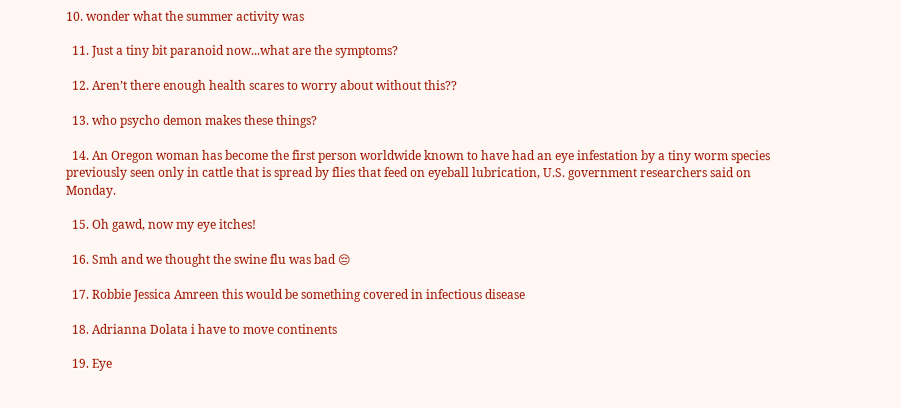10. wonder what the summer activity was

  11. Just a tiny bit paranoid now...what are the symptoms?

  12. Aren’t there enough health scares to worry about without this??

  13. who psycho demon makes these things?

  14. An Oregon woman has become the first person worldwide known to have had an eye infestation by a tiny worm species previously seen only in cattle that is spread by flies that feed on eyeball lubrication, U.S. government researchers said on Monday.

  15. Oh gawd, now my eye itches!

  16. Smh and we thought the swine flu was bad 😔

  17. Robbie Jessica Amreen this would be something covered in infectious disease

  18. Adrianna Dolata i have to move continents

  19. Eye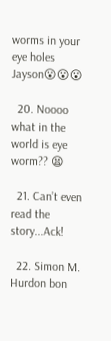worms in your eye holes Jayson😮😮😮

  20. Noooo what in the world is eye worm?? 😫

  21. Can’t even read the story...Ack!

  22. Simon M. Hurdon bon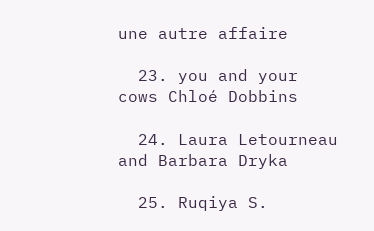une autre affaire

  23. you and your cows Chloé Dobbins

  24. Laura Letourneau and Barbara Dryka

  25. Ruqiya S.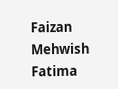Faizan Mehwish Fatima